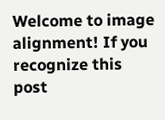Welcome to image alignment! If you recognize this post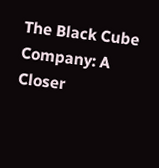The Black Cube Company: A Closer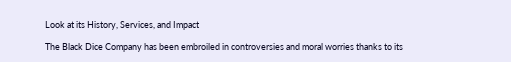Look at its History, Services, and Impact

The Black Dice Company has been embroiled in controversies and moral worries thanks to its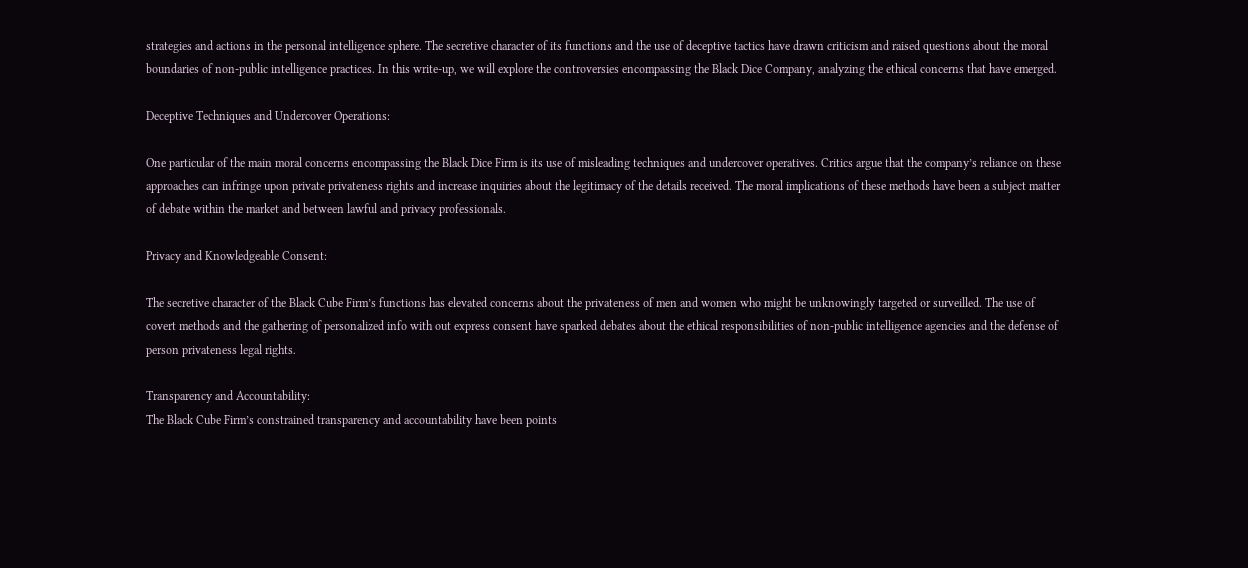strategies and actions in the personal intelligence sphere. The secretive character of its functions and the use of deceptive tactics have drawn criticism and raised questions about the moral boundaries of non-public intelligence practices. In this write-up, we will explore the controversies encompassing the Black Dice Company, analyzing the ethical concerns that have emerged.

Deceptive Techniques and Undercover Operations:

One particular of the main moral concerns encompassing the Black Dice Firm is its use of misleading techniques and undercover operatives. Critics argue that the company’s reliance on these approaches can infringe upon private privateness rights and increase inquiries about the legitimacy of the details received. The moral implications of these methods have been a subject matter of debate within the market and between lawful and privacy professionals.

Privacy and Knowledgeable Consent:

The secretive character of the Black Cube Firm’s functions has elevated concerns about the privateness of men and women who might be unknowingly targeted or surveilled. The use of covert methods and the gathering of personalized info with out express consent have sparked debates about the ethical responsibilities of non-public intelligence agencies and the defense of person privateness legal rights.

Transparency and Accountability:
The Black Cube Firm’s constrained transparency and accountability have been points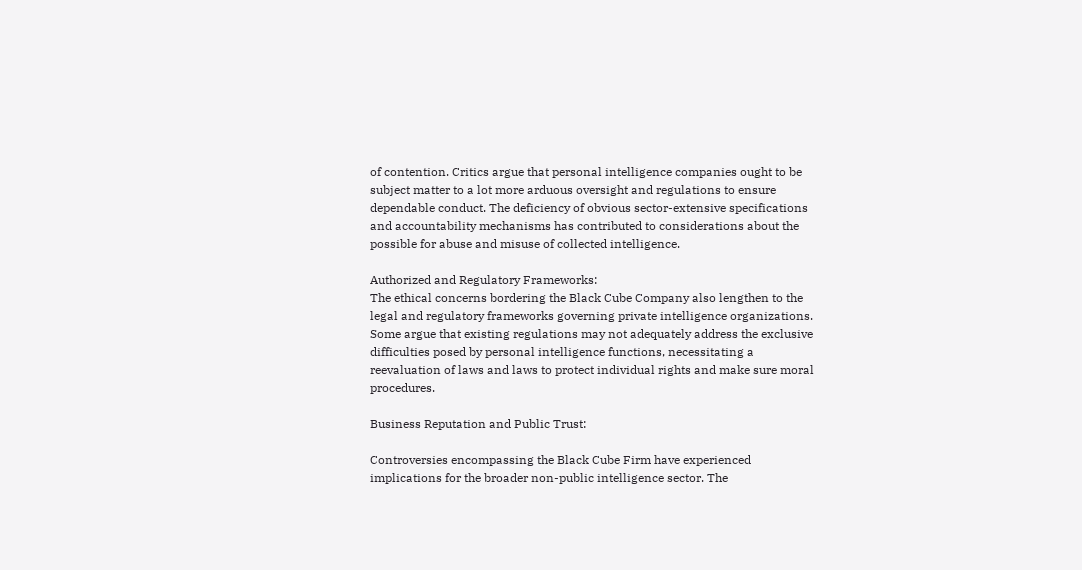of contention. Critics argue that personal intelligence companies ought to be subject matter to a lot more arduous oversight and regulations to ensure dependable conduct. The deficiency of obvious sector-extensive specifications and accountability mechanisms has contributed to considerations about the possible for abuse and misuse of collected intelligence.

Authorized and Regulatory Frameworks:
The ethical concerns bordering the Black Cube Company also lengthen to the legal and regulatory frameworks governing private intelligence organizations. Some argue that existing regulations may not adequately address the exclusive difficulties posed by personal intelligence functions, necessitating a reevaluation of laws and laws to protect individual rights and make sure moral procedures.

Business Reputation and Public Trust:

Controversies encompassing the Black Cube Firm have experienced implications for the broader non-public intelligence sector. The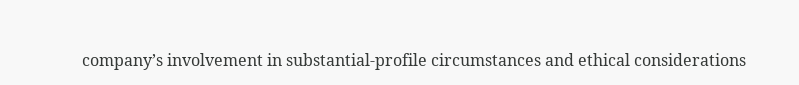company’s involvement in substantial-profile circumstances and ethical considerations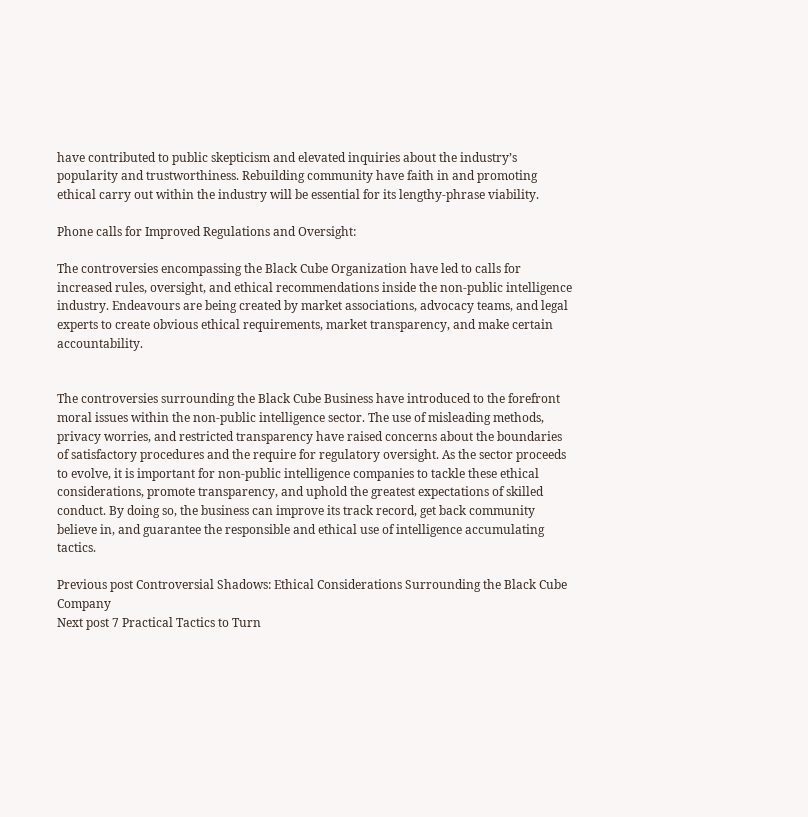have contributed to public skepticism and elevated inquiries about the industry’s popularity and trustworthiness. Rebuilding community have faith in and promoting ethical carry out within the industry will be essential for its lengthy-phrase viability.

Phone calls for Improved Regulations and Oversight:

The controversies encompassing the Black Cube Organization have led to calls for increased rules, oversight, and ethical recommendations inside the non-public intelligence industry. Endeavours are being created by market associations, advocacy teams, and legal experts to create obvious ethical requirements, market transparency, and make certain accountability.


The controversies surrounding the Black Cube Business have introduced to the forefront moral issues within the non-public intelligence sector. The use of misleading methods, privacy worries, and restricted transparency have raised concerns about the boundaries of satisfactory procedures and the require for regulatory oversight. As the sector proceeds to evolve, it is important for non-public intelligence companies to tackle these ethical considerations, promote transparency, and uphold the greatest expectations of skilled conduct. By doing so, the business can improve its track record, get back community believe in, and guarantee the responsible and ethical use of intelligence accumulating tactics.

Previous post Controversial Shadows: Ethical Considerations Surrounding the Black Cube Company
Next post 7 Practical Tactics to Turn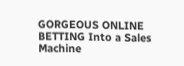GORGEOUS ONLINE BETTING Into a Sales Machine